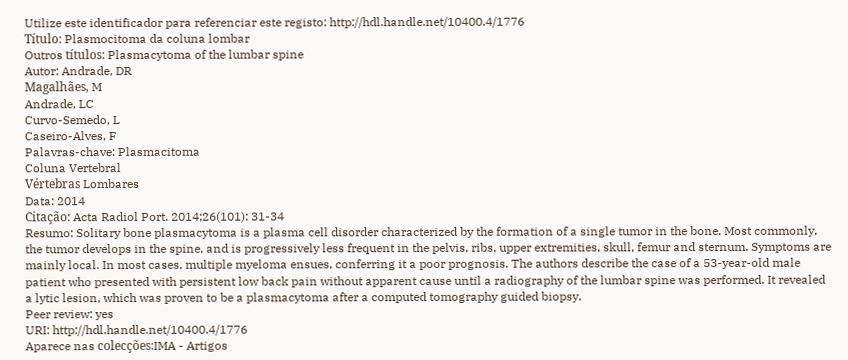Utilize este identificador para referenciar este registo: http://hdl.handle.net/10400.4/1776
Título: Plasmocitoma da coluna lombar
Outros títulos: Plasmacytoma of the lumbar spine
Autor: Andrade, DR
Magalhães, M
Andrade, LC
Curvo-Semedo, L
Caseiro-Alves, F
Palavras-chave: Plasmacitoma
Coluna Vertebral
Vértebras Lombares
Data: 2014
Citação: Acta Radiol Port. 2014;26(101): 31-34
Resumo: Solitary bone plasmacytoma is a plasma cell disorder characterized by the formation of a single tumor in the bone. Most commonly, the tumor develops in the spine, and is progressively less frequent in the pelvis, ribs, upper extremities, skull, femur and sternum. Symptoms are mainly local. In most cases, multiple myeloma ensues, conferring it a poor prognosis. The authors describe the case of a 53-year-old male patient who presented with persistent low back pain without apparent cause until a radiography of the lumbar spine was performed. It revealed a lytic lesion, which was proven to be a plasmacytoma after a computed tomography guided biopsy.
Peer review: yes
URI: http://hdl.handle.net/10400.4/1776
Aparece nas colecções:IMA - Artigos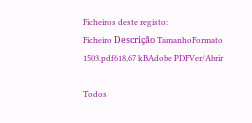Ficheiros deste registo:
Ficheiro Descrição TamanhoFormato
1503.pdf618,67 kBAdobe PDFVer/Abrir

Todos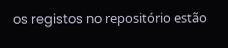os registos no repositório estão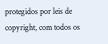protegidos por leis de copyright, com todos os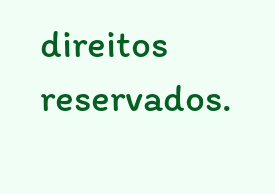direitos reservados.